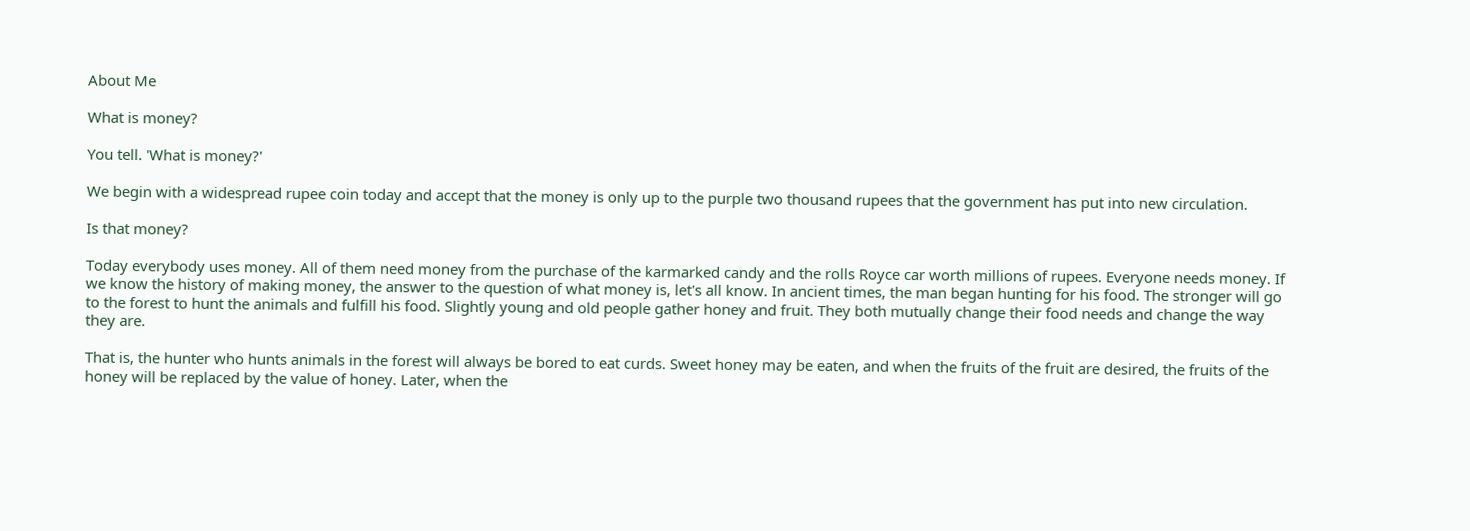About Me

What is money?

You tell. 'What is money?'

We begin with a widespread rupee coin today and accept that the money is only up to the purple two thousand rupees that the government has put into new circulation.

Is that money?

Today everybody uses money. All of them need money from the purchase of the karmarked candy and the rolls Royce car worth millions of rupees. Everyone needs money. If we know the history of making money, the answer to the question of what money is, let's all know. In ancient times, the man began hunting for his food. The stronger will go to the forest to hunt the animals and fulfill his food. Slightly young and old people gather honey and fruit. They both mutually change their food needs and change the way they are.

That is, the hunter who hunts animals in the forest will always be bored to eat curds. Sweet honey may be eaten, and when the fruits of the fruit are desired, the fruits of the honey will be replaced by the value of honey. Later, when the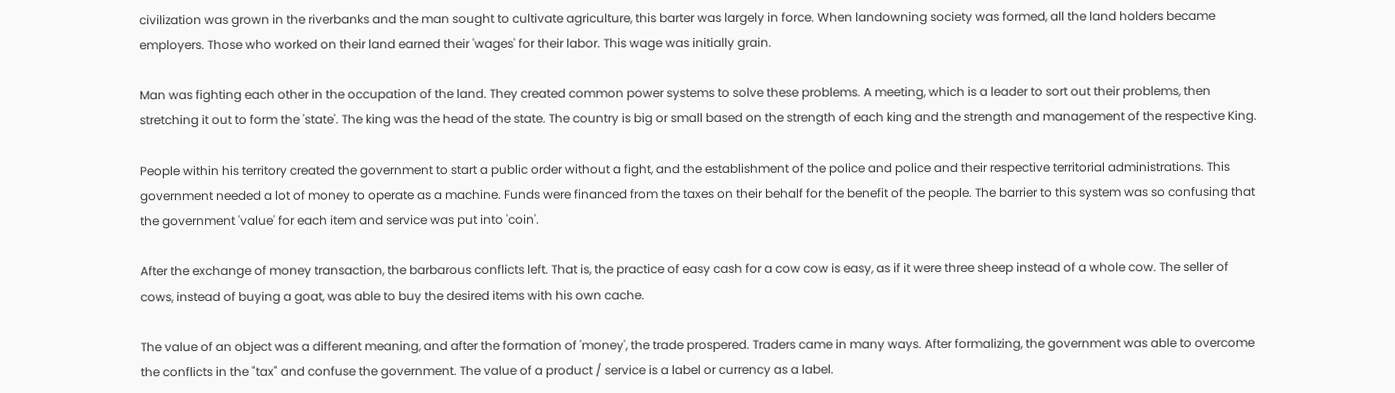civilization was grown in the riverbanks and the man sought to cultivate agriculture, this barter was largely in force. When landowning society was formed, all the land holders became employers. Those who worked on their land earned their 'wages' for their labor. This wage was initially grain.

Man was fighting each other in the occupation of the land. They created common power systems to solve these problems. A meeting, which is a leader to sort out their problems, then stretching it out to form the 'state'. The king was the head of the state. The country is big or small based on the strength of each king and the strength and management of the respective King.

People within his territory created the government to start a public order without a fight, and the establishment of the police and police and their respective territorial administrations. This government needed a lot of money to operate as a machine. Funds were financed from the taxes on their behalf for the benefit of the people. The barrier to this system was so confusing that the government 'value' for each item and service was put into 'coin'.

After the exchange of money transaction, the barbarous conflicts left. That is, the practice of easy cash for a cow cow is easy, as if it were three sheep instead of a whole cow. The seller of cows, instead of buying a goat, was able to buy the desired items with his own cache.

The value of an object was a different meaning, and after the formation of 'money', the trade prospered. Traders came in many ways. After formalizing, the government was able to overcome the conflicts in the "tax" and confuse the government. The value of a product / service is a label or currency as a label.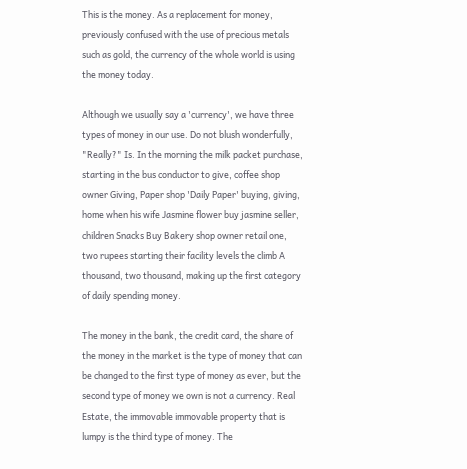This is the money. As a replacement for money, previously confused with the use of precious metals such as gold, the currency of the whole world is using the money today.

Although we usually say a 'currency', we have three types of money in our use. Do not blush wonderfully, "Really?" Is. In the morning the milk packet purchase, starting in the bus conductor to give, coffee shop owner Giving, Paper shop 'Daily Paper' buying, giving, home when his wife Jasmine flower buy jasmine seller, children Snacks Buy Bakery shop owner retail one, two rupees starting their facility levels the climb A thousand, two thousand, making up the first category of daily spending money.

The money in the bank, the credit card, the share of the money in the market is the type of money that can be changed to the first type of money as ever, but the second type of money we own is not a currency. Real Estate, the immovable immovable property that is lumpy is the third type of money. The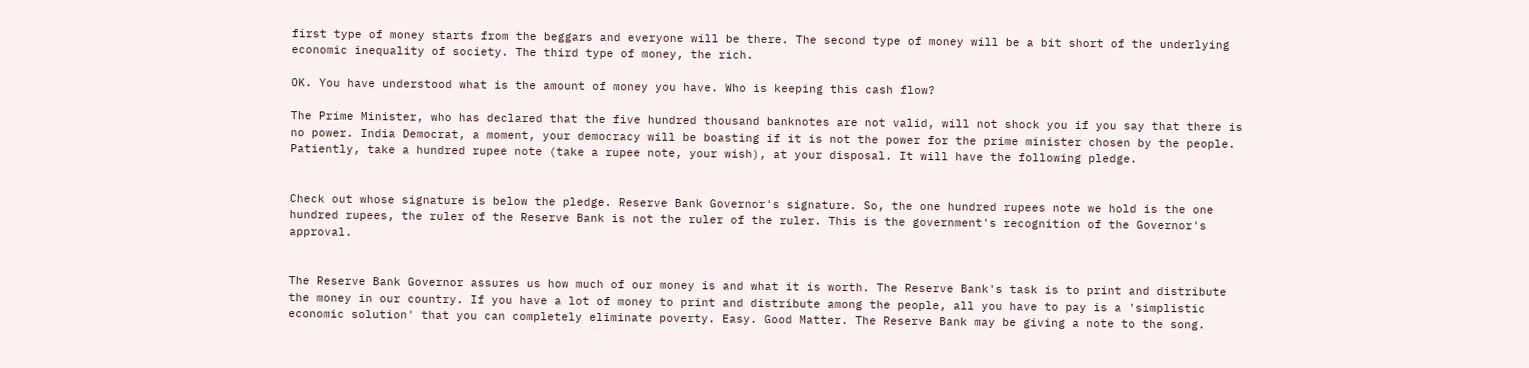first type of money starts from the beggars and everyone will be there. The second type of money will be a bit short of the underlying economic inequality of society. The third type of money, the rich.

OK. You have understood what is the amount of money you have. Who is keeping this cash flow?

The Prime Minister, who has declared that the five hundred thousand banknotes are not valid, will not shock you if you say that there is no power. India Democrat, a moment, your democracy will be boasting if it is not the power for the prime minister chosen by the people.
Patiently, take a hundred rupee note (take a rupee note, your wish), at your disposal. It will have the following pledge.


Check out whose signature is below the pledge. Reserve Bank Governor's signature. So, the one hundred rupees note we hold is the one hundred rupees, the ruler of the Reserve Bank is not the ruler of the ruler. This is the government's recognition of the Governor's approval.


The Reserve Bank Governor assures us how much of our money is and what it is worth. The Reserve Bank's task is to print and distribute the money in our country. If you have a lot of money to print and distribute among the people, all you have to pay is a 'simplistic economic solution' that you can completely eliminate poverty. Easy. Good Matter. The Reserve Bank may be giving a note to the song.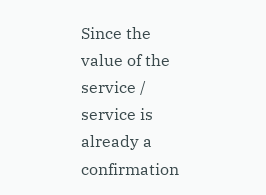Since the value of the service / service is already a confirmation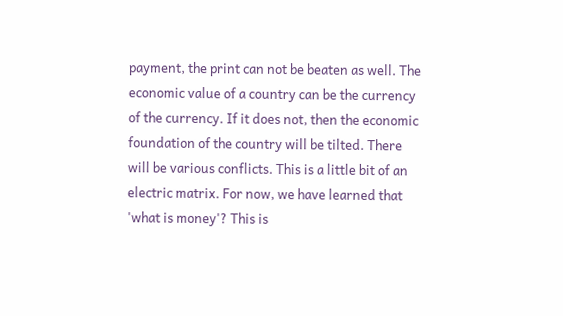payment, the print can not be beaten as well. The economic value of a country can be the currency of the currency. If it does not, then the economic foundation of the country will be tilted. There will be various conflicts. This is a little bit of an electric matrix. For now, we have learned that 'what is money'? This is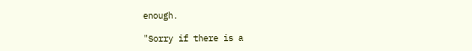enough.

"Sorry if there is a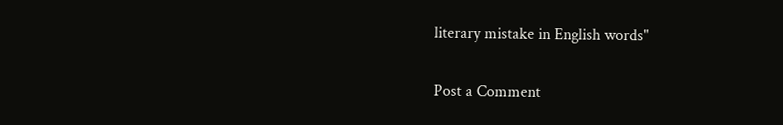literary mistake in English words"

Post a Comment